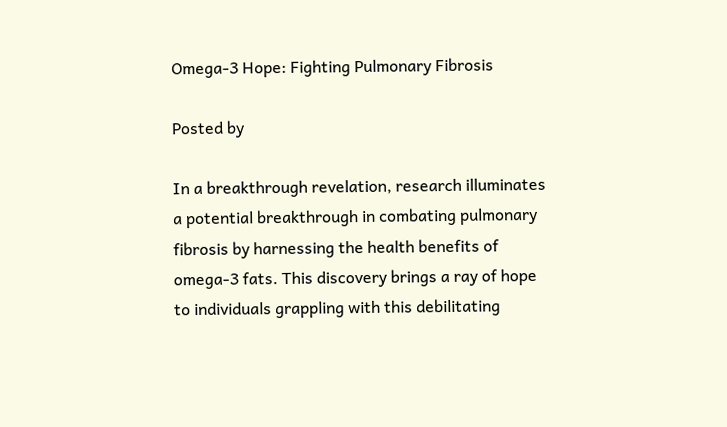Omega-3 Hope: Fighting Pulmonary Fibrosis

Posted by

In a breakthrough revelation, research illuminates a potential breakthrough in combating pulmonary fibrosis by harnessing the health benefits of omega-3 fats. This discovery brings a ray of hope to individuals grappling with this debilitating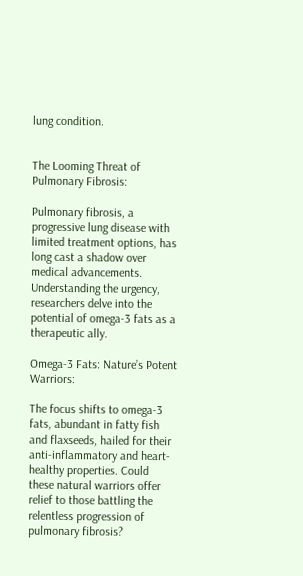lung condition.


The Looming Threat of Pulmonary Fibrosis:

Pulmonary fibrosis, a progressive lung disease with limited treatment options, has long cast a shadow over medical advancements. Understanding the urgency, researchers delve into the potential of omega-3 fats as a therapeutic ally.

Omega-3 Fats: Nature’s Potent Warriors:

The focus shifts to omega-3 fats, abundant in fatty fish and flaxseeds, hailed for their anti-inflammatory and heart-healthy properties. Could these natural warriors offer relief to those battling the relentless progression of pulmonary fibrosis?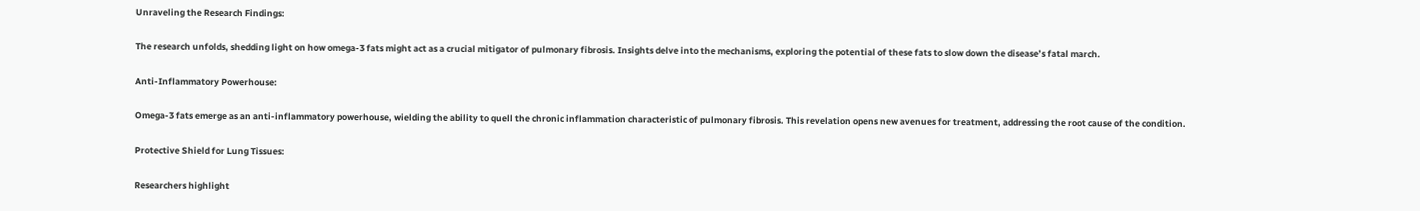Unraveling the Research Findings:

The research unfolds, shedding light on how omega-3 fats might act as a crucial mitigator of pulmonary fibrosis. Insights delve into the mechanisms, exploring the potential of these fats to slow down the disease’s fatal march.

Anti-Inflammatory Powerhouse:

Omega-3 fats emerge as an anti-inflammatory powerhouse, wielding the ability to quell the chronic inflammation characteristic of pulmonary fibrosis. This revelation opens new avenues for treatment, addressing the root cause of the condition.

Protective Shield for Lung Tissues:

Researchers highlight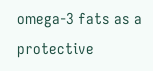omega-3 fats as a protective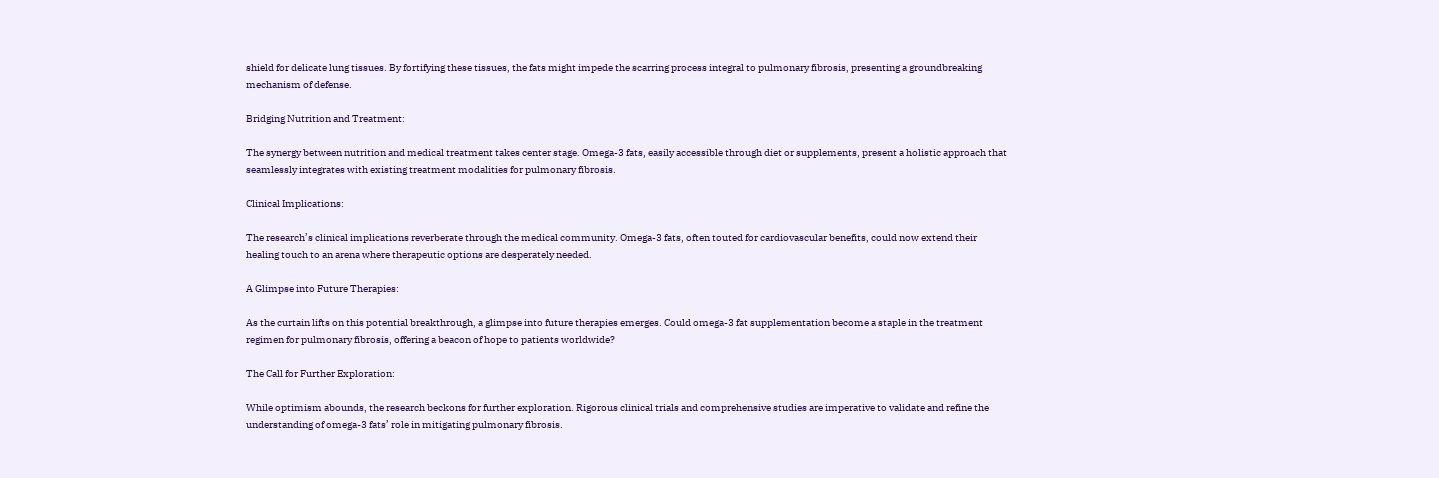shield for delicate lung tissues. By fortifying these tissues, the fats might impede the scarring process integral to pulmonary fibrosis, presenting a groundbreaking mechanism of defense.

Bridging Nutrition and Treatment:

The synergy between nutrition and medical treatment takes center stage. Omega-3 fats, easily accessible through diet or supplements, present a holistic approach that seamlessly integrates with existing treatment modalities for pulmonary fibrosis.

Clinical Implications:

The research’s clinical implications reverberate through the medical community. Omega-3 fats, often touted for cardiovascular benefits, could now extend their healing touch to an arena where therapeutic options are desperately needed.

A Glimpse into Future Therapies:

As the curtain lifts on this potential breakthrough, a glimpse into future therapies emerges. Could omega-3 fat supplementation become a staple in the treatment regimen for pulmonary fibrosis, offering a beacon of hope to patients worldwide?

The Call for Further Exploration:

While optimism abounds, the research beckons for further exploration. Rigorous clinical trials and comprehensive studies are imperative to validate and refine the understanding of omega-3 fats’ role in mitigating pulmonary fibrosis.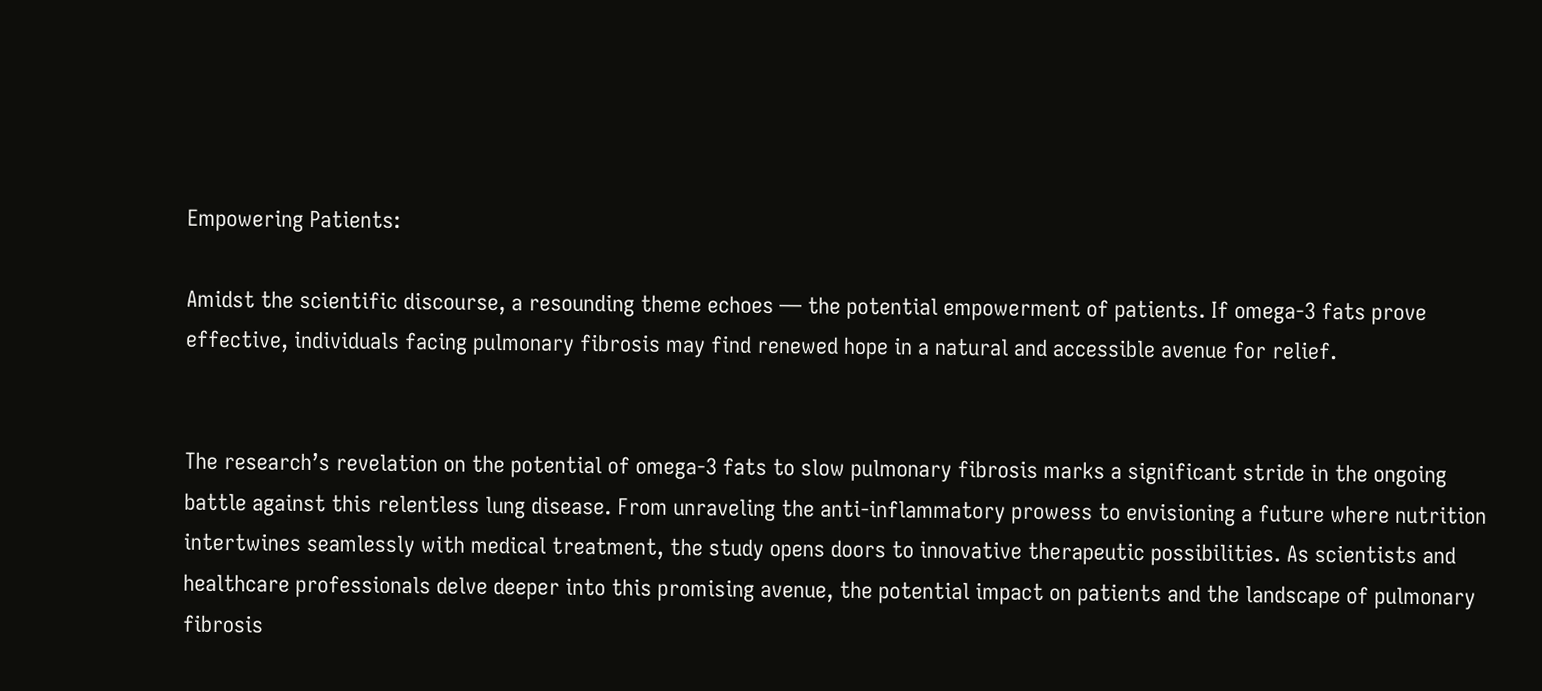Empowering Patients:

Amidst the scientific discourse, a resounding theme echoes — the potential empowerment of patients. If omega-3 fats prove effective, individuals facing pulmonary fibrosis may find renewed hope in a natural and accessible avenue for relief.


The research’s revelation on the potential of omega-3 fats to slow pulmonary fibrosis marks a significant stride in the ongoing battle against this relentless lung disease. From unraveling the anti-inflammatory prowess to envisioning a future where nutrition intertwines seamlessly with medical treatment, the study opens doors to innovative therapeutic possibilities. As scientists and healthcare professionals delve deeper into this promising avenue, the potential impact on patients and the landscape of pulmonary fibrosis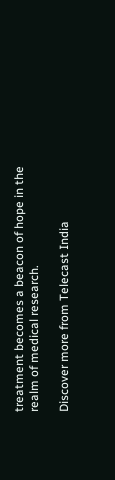treatment becomes a beacon of hope in the realm of medical research.

Discover more from Telecast India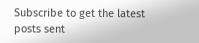Subscribe to get the latest posts sent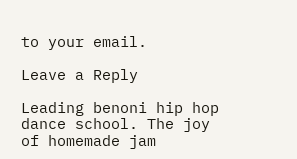to your email.

Leave a Reply

Leading benoni hip hop dance school. The joy of homemade jam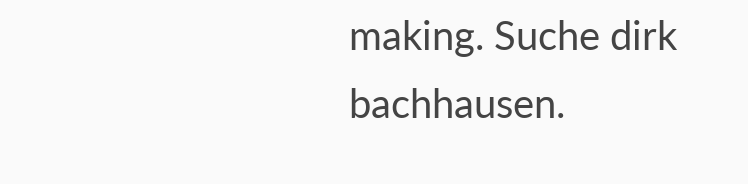making. Suche dirk bachhausen.